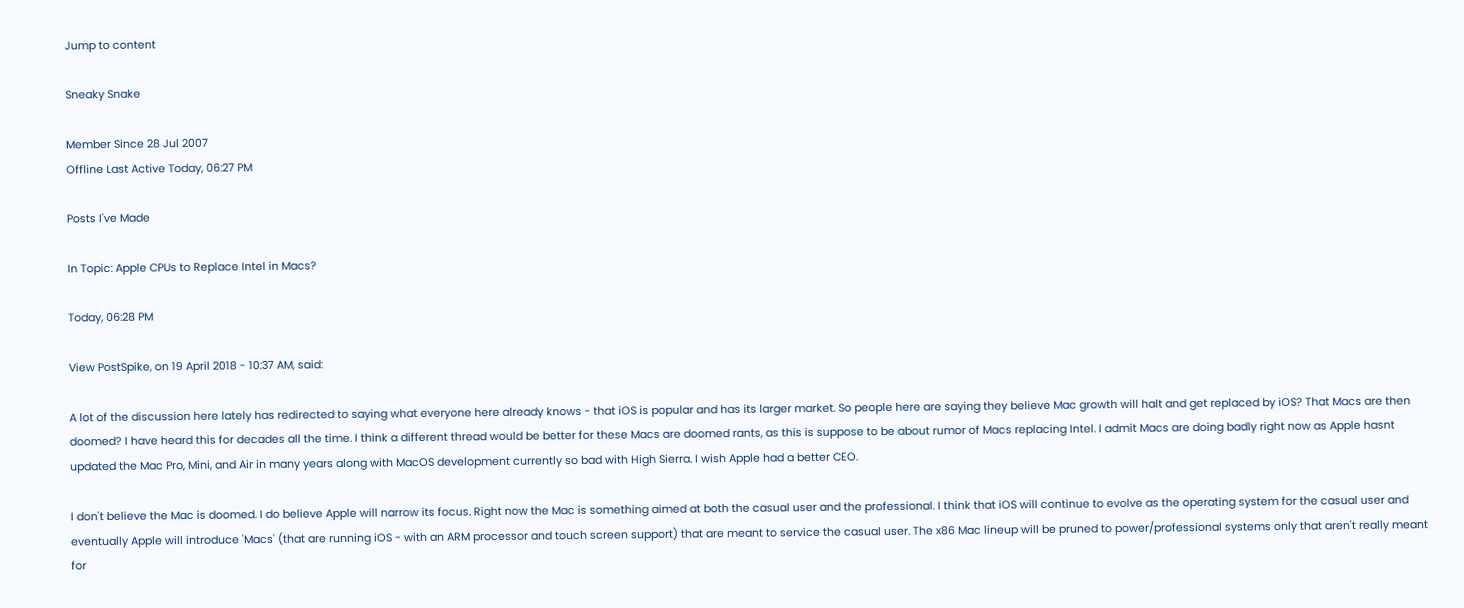Jump to content

Sneaky Snake

Member Since 28 Jul 2007
Offline Last Active Today, 06:27 PM

Posts I've Made

In Topic: Apple CPUs to Replace Intel in Macs?

Today, 06:28 PM

View PostSpike, on 19 April 2018 - 10:37 AM, said:

A lot of the discussion here lately has redirected to saying what everyone here already knows - that iOS is popular and has its larger market. So people here are saying they believe Mac growth will halt and get replaced by iOS? That Macs are then doomed? I have heard this for decades all the time. I think a different thread would be better for these Macs are doomed rants, as this is suppose to be about rumor of Macs replacing Intel. I admit Macs are doing badly right now as Apple hasnt updated the Mac Pro, Mini, and Air in many years along with MacOS development currently so bad with High Sierra. I wish Apple had a better CEO.

I don't believe the Mac is doomed. I do believe Apple will narrow its focus. Right now the Mac is something aimed at both the casual user and the professional. I think that iOS will continue to evolve as the operating system for the casual user and eventually Apple will introduce 'Macs' (that are running iOS - with an ARM processor and touch screen support) that are meant to service the casual user. The x86 Mac lineup will be pruned to power/professional systems only that aren't really meant for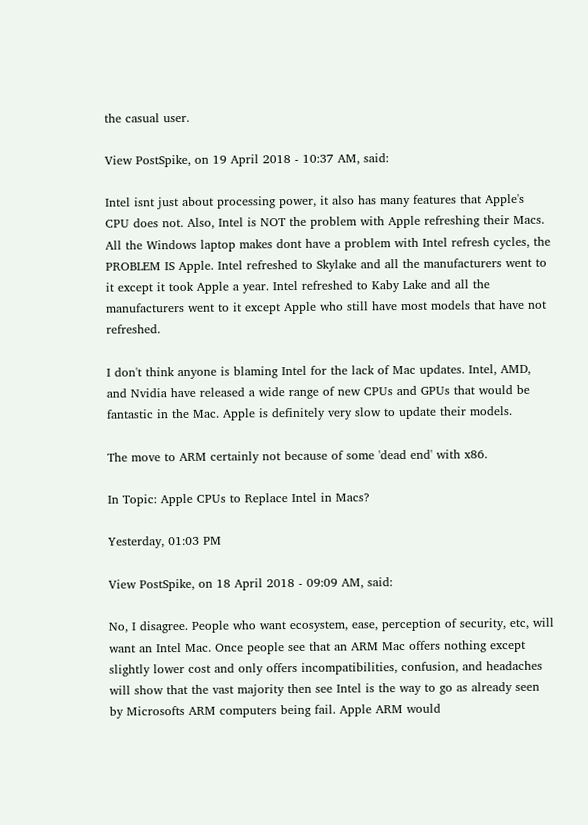the casual user.

View PostSpike, on 19 April 2018 - 10:37 AM, said:

Intel isnt just about processing power, it also has many features that Apple's CPU does not. Also, Intel is NOT the problem with Apple refreshing their Macs. All the Windows laptop makes dont have a problem with Intel refresh cycles, the PROBLEM IS Apple. Intel refreshed to Skylake and all the manufacturers went to it except it took Apple a year. Intel refreshed to Kaby Lake and all the manufacturers went to it except Apple who still have most models that have not refreshed.

I don't think anyone is blaming Intel for the lack of Mac updates. Intel, AMD, and Nvidia have released a wide range of new CPUs and GPUs that would be fantastic in the Mac. Apple is definitely very slow to update their models.

The move to ARM certainly not because of some 'dead end' with x86.

In Topic: Apple CPUs to Replace Intel in Macs?

Yesterday, 01:03 PM

View PostSpike, on 18 April 2018 - 09:09 AM, said:

No, I disagree. People who want ecosystem, ease, perception of security, etc, will want an Intel Mac. Once people see that an ARM Mac offers nothing except slightly lower cost and only offers incompatibilities, confusion, and headaches will show that the vast majority then see Intel is the way to go as already seen by Microsofts ARM computers being fail. Apple ARM would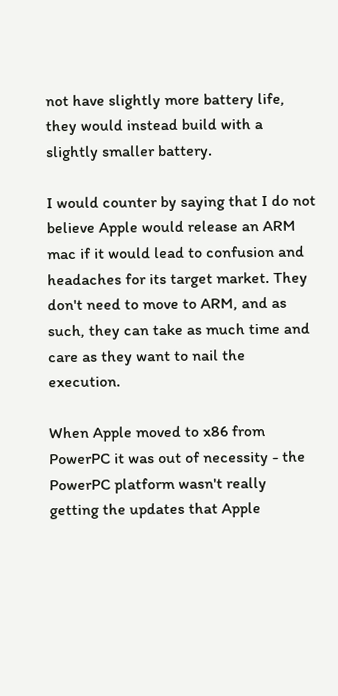not have slightly more battery life, they would instead build with a slightly smaller battery.

I would counter by saying that I do not believe Apple would release an ARM mac if it would lead to confusion and headaches for its target market. They don't need to move to ARM, and as such, they can take as much time and care as they want to nail the execution.

When Apple moved to x86 from PowerPC it was out of necessity - the PowerPC platform wasn't really getting the updates that Apple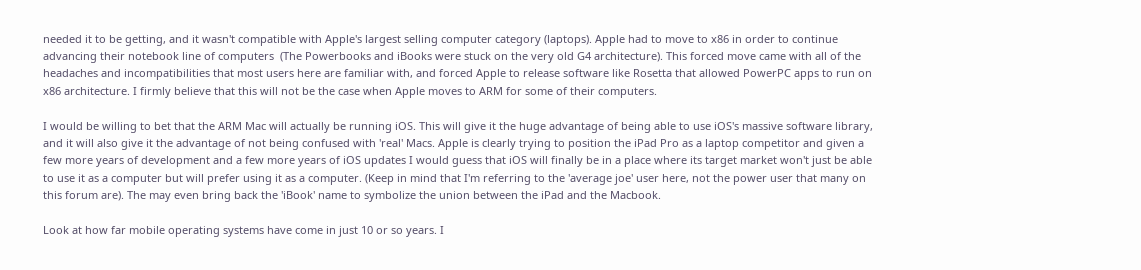needed it to be getting, and it wasn't compatible with Apple's largest selling computer category (laptops). Apple had to move to x86 in order to continue advancing their notebook line of computers  (The Powerbooks and iBooks were stuck on the very old G4 architecture). This forced move came with all of the headaches and incompatibilities that most users here are familiar with, and forced Apple to release software like Rosetta that allowed PowerPC apps to run on x86 architecture. I firmly believe that this will not be the case when Apple moves to ARM for some of their computers.

I would be willing to bet that the ARM Mac will actually be running iOS. This will give it the huge advantage of being able to use iOS's massive software library, and it will also give it the advantage of not being confused with 'real' Macs. Apple is clearly trying to position the iPad Pro as a laptop competitor and given a few more years of development and a few more years of iOS updates I would guess that iOS will finally be in a place where its target market won't just be able to use it as a computer but will prefer using it as a computer. (Keep in mind that I'm referring to the 'average joe' user here, not the power user that many on this forum are). The may even bring back the 'iBook' name to symbolize the union between the iPad and the Macbook.

Look at how far mobile operating systems have come in just 10 or so years. I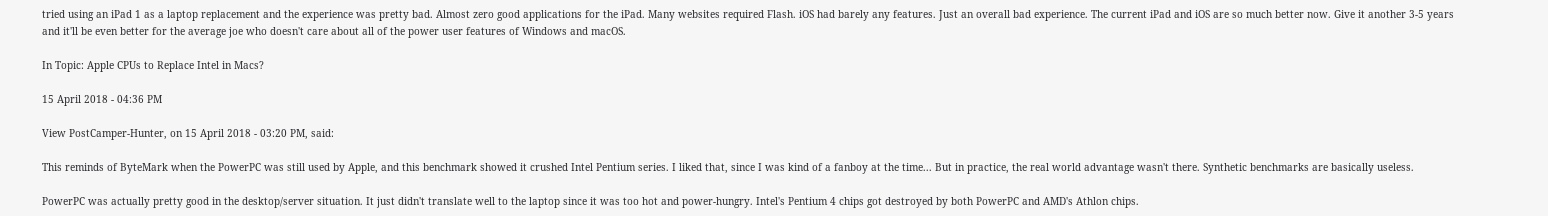tried using an iPad 1 as a laptop replacement and the experience was pretty bad. Almost zero good applications for the iPad. Many websites required Flash. iOS had barely any features. Just an overall bad experience. The current iPad and iOS are so much better now. Give it another 3-5 years and it'll be even better for the average joe who doesn't care about all of the power user features of Windows and macOS.

In Topic: Apple CPUs to Replace Intel in Macs?

15 April 2018 - 04:36 PM

View PostCamper-Hunter, on 15 April 2018 - 03:20 PM, said:

This reminds of ByteMark when the PowerPC was still used by Apple, and this benchmark showed it crushed Intel Pentium series. I liked that, since I was kind of a fanboy at the time... But in practice, the real world advantage wasn't there. Synthetic benchmarks are basically useless.

PowerPC was actually pretty good in the desktop/server situation. It just didn't translate well to the laptop since it was too hot and power-hungry. Intel's Pentium 4 chips got destroyed by both PowerPC and AMD's Athlon chips.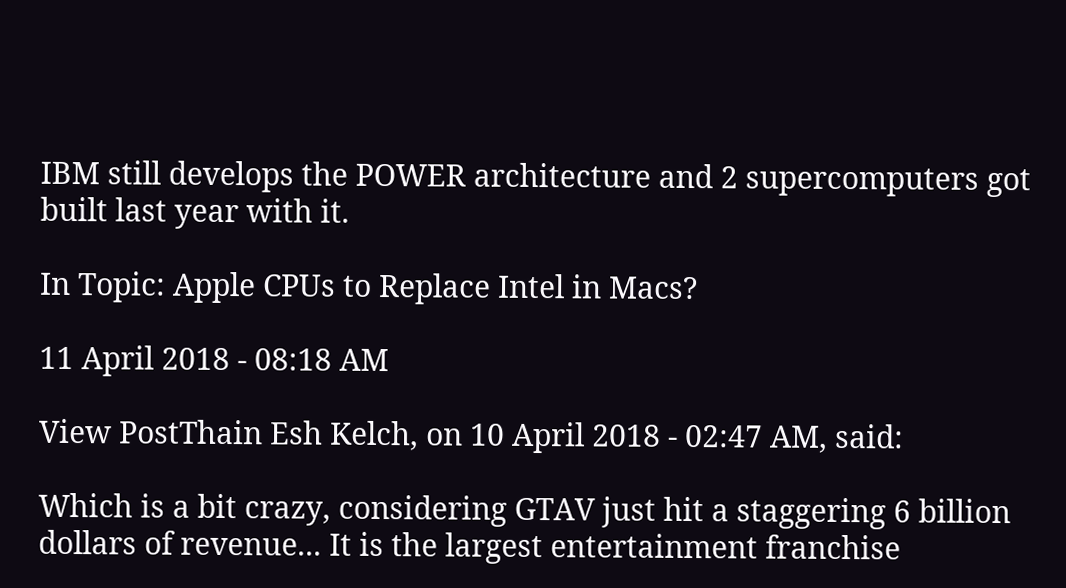IBM still develops the POWER architecture and 2 supercomputers got built last year with it.

In Topic: Apple CPUs to Replace Intel in Macs?

11 April 2018 - 08:18 AM

View PostThain Esh Kelch, on 10 April 2018 - 02:47 AM, said:

Which is a bit crazy, considering GTAV just hit a staggering 6 billion dollars of revenue... It is the largest entertainment franchise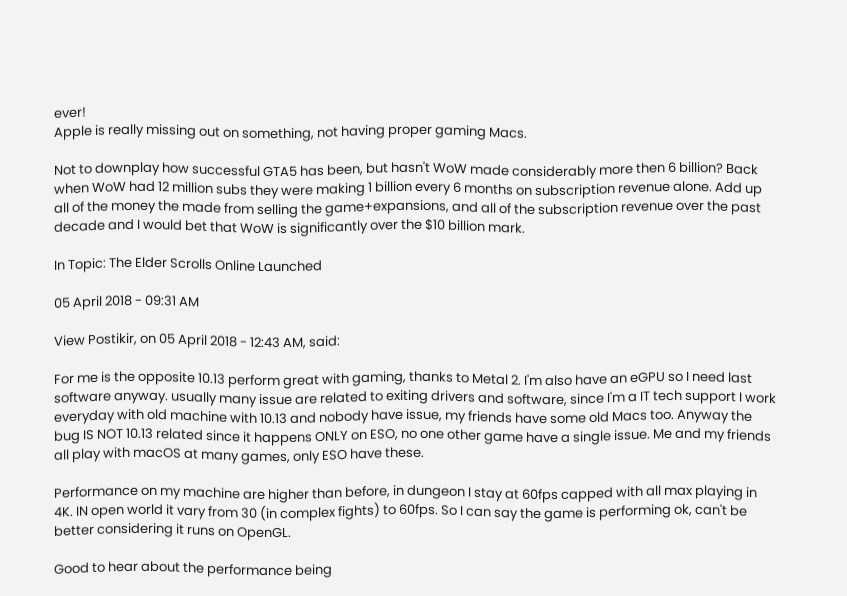ever!
Apple is really missing out on something, not having proper gaming Macs.

Not to downplay how successful GTA5 has been, but hasn't WoW made considerably more then 6 billion? Back when WoW had 12 million subs they were making 1 billion every 6 months on subscription revenue alone. Add up all of the money the made from selling the game+expansions, and all of the subscription revenue over the past decade and I would bet that WoW is significantly over the $10 billion mark.

In Topic: The Elder Scrolls Online Launched

05 April 2018 - 09:31 AM

View Postikir, on 05 April 2018 - 12:43 AM, said:

For me is the opposite 10.13 perform great with gaming, thanks to Metal 2. I'm also have an eGPU so I need last software anyway. usually many issue are related to exiting drivers and software, since I'm a IT tech support I work everyday with old machine with 10.13 and nobody have issue, my friends have some old Macs too. Anyway the bug IS NOT 10.13 related since it happens ONLY on ESO, no one other game have a single issue. Me and my friends all play with macOS at many games, only ESO have these.

Performance on my machine are higher than before, in dungeon I stay at 60fps capped with all max playing in 4K. IN open world it vary from 30 (in complex fights) to 60fps. So I can say the game is performing ok, can't be better considering it runs on OpenGL.

Good to hear about the performance being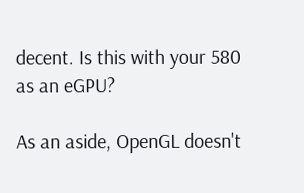decent. Is this with your 580 as an eGPU?

As an aside, OpenGL doesn't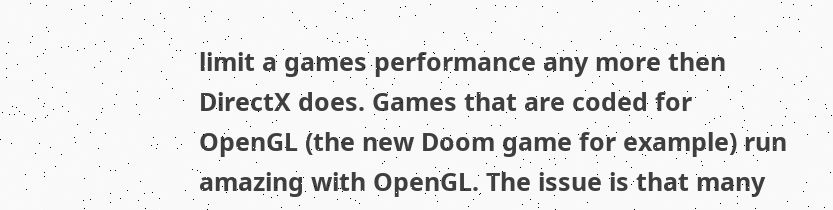limit a games performance any more then DirectX does. Games that are coded for OpenGL (the new Doom game for example) run amazing with OpenGL. The issue is that many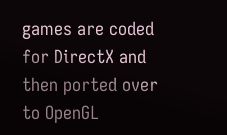games are coded for DirectX and then ported over to OpenGL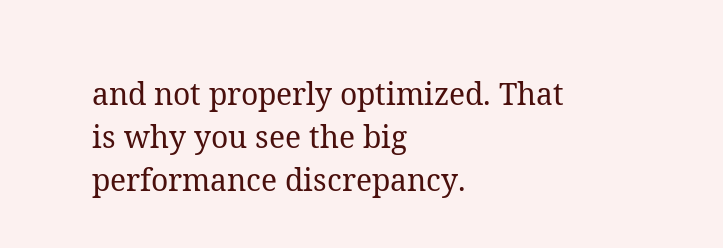and not properly optimized. That is why you see the big performance discrepancy.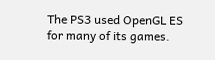The PS3 used OpenGL ES for many of its games.